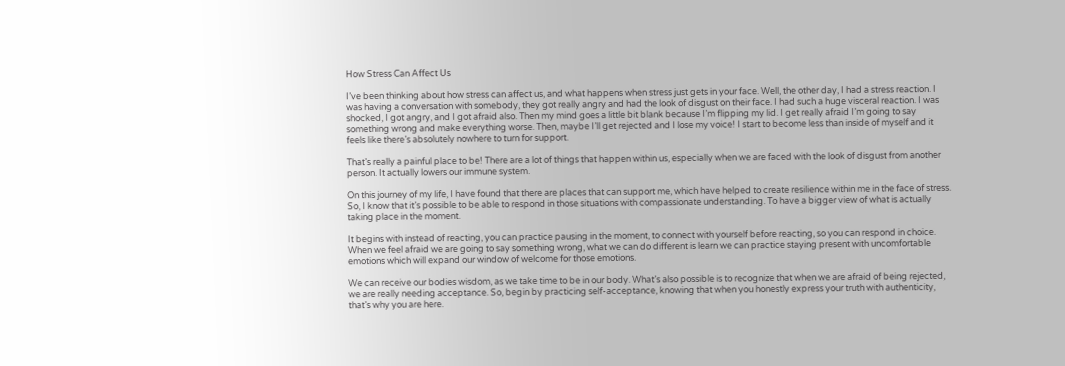How Stress Can Affect Us

I’ve been thinking about how stress can affect us, and what happens when stress just gets in your face. Well, the other day, I had a stress reaction. I was having a conversation with somebody, they got really angry and had the look of disgust on their face. I had such a huge visceral reaction. I was shocked, I got angry, and I got afraid also. Then my mind goes a little bit blank because I’m flipping my lid. I get really afraid I’m going to say something wrong and make everything worse. Then, maybe I’ll get rejected and I lose my voice! I start to become less than inside of myself and it feels like there’s absolutely nowhere to turn for support.

That’s really a painful place to be! There are a lot of things that happen within us, especially when we are faced with the look of disgust from another person. It actually lowers our immune system.

On this journey of my life, I have found that there are places that can support me, which have helped to create resilience within me in the face of stress. So, I know that it’s possible to be able to respond in those situations with compassionate understanding. To have a bigger view of what is actually taking place in the moment.

It begins with instead of reacting, you can practice pausing in the moment, to connect with yourself before reacting, so you can respond in choice. When we feel afraid we are going to say something wrong, what we can do different is learn we can practice staying present with uncomfortable emotions which will expand our window of welcome for those emotions.

We can receive our bodies wisdom, as we take time to be in our body. What’s also possible is to recognize that when we are afraid of being rejected, we are really needing acceptance. So, begin by practicing self-acceptance, knowing that when you honestly express your truth with authenticity, that’s why you are here.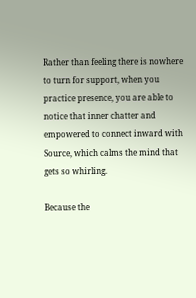Rather than feeling there is nowhere to turn for support, when you practice presence, you are able to notice that inner chatter and empowered to connect inward with Source, which calms the mind that gets so whirling.

Because the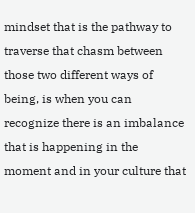mindset that is the pathway to traverse that chasm between those two different ways of being, is when you can recognize there is an imbalance that is happening in the moment and in your culture that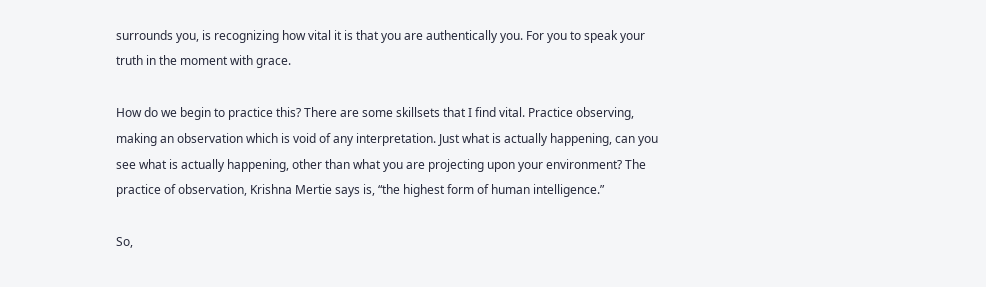surrounds you, is recognizing how vital it is that you are authentically you. For you to speak your truth in the moment with grace.

How do we begin to practice this? There are some skillsets that I find vital. Practice observing, making an observation which is void of any interpretation. Just what is actually happening, can you see what is actually happening, other than what you are projecting upon your environment? The practice of observation, Krishna Mertie says is, “the highest form of human intelligence.”

So,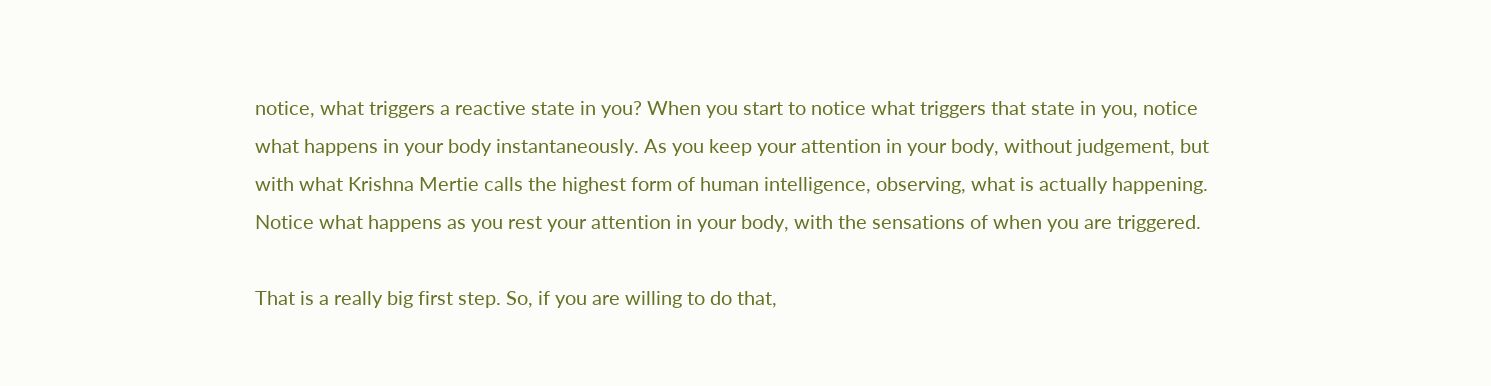notice, what triggers a reactive state in you? When you start to notice what triggers that state in you, notice what happens in your body instantaneously. As you keep your attention in your body, without judgement, but with what Krishna Mertie calls the highest form of human intelligence, observing, what is actually happening. Notice what happens as you rest your attention in your body, with the sensations of when you are triggered.

That is a really big first step. So, if you are willing to do that,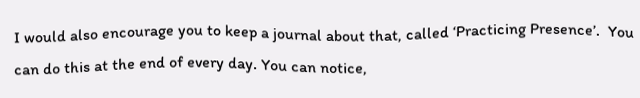I would also encourage you to keep a journal about that, called ‘Practicing Presence’.  You can do this at the end of every day. You can notice,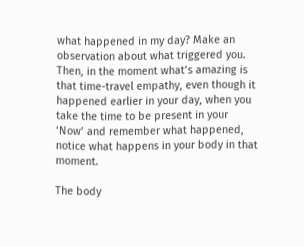what happened in my day? Make an observation about what triggered you. Then, in the moment what’s amazing is that time-travel empathy, even though it happened earlier in your day, when you take the time to be present in your ‘Now’ and remember what happened, notice what happens in your body in that moment.

The body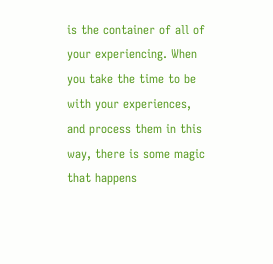is the container of all of your experiencing. When you take the time to be with your experiences, and process them in this way, there is some magic that happens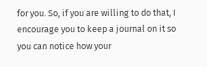for you. So, if you are willing to do that, I encourage you to keep a journal on it so you can notice how your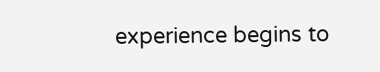experience begins to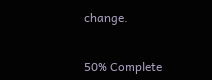change.


50% Complete